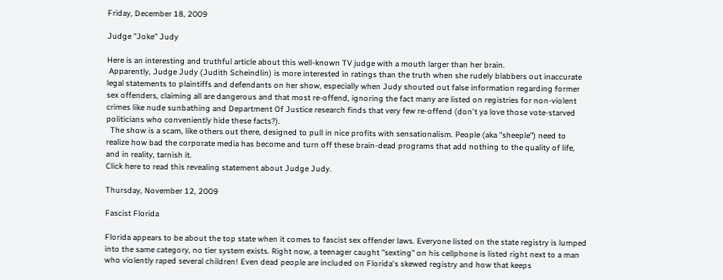Friday, December 18, 2009

Judge "Joke" Judy

Here is an interesting and truthful article about this well-known TV judge with a mouth larger than her brain.
 Apparently, Judge Judy (Judith Scheindlin) is more interested in ratings than the truth when she rudely blabbers out inaccurate legal statements to plaintiffs and defendants on her show, especially when Judy shouted out false information regarding former sex offenders, claiming all are dangerous and that most re-offend, ignoring the fact many are listed on registries for non-violent crimes like nude sunbathing and Department Of Justice research finds that very few re-offend (don't ya love those vote-starved politicians who conveniently hide these facts?).
  The show is a scam, like others out there, designed to pull in nice profits with sensationalism. People (aka "sheeple") need to realize how bad the corporate media has become and turn off these brain-dead programs that add nothing to the quality of life, and in reality, tarnish it.
Click here to read this revealing statement about Judge Judy.

Thursday, November 12, 2009

Fascist Florida

Florida appears to be about the top state when it comes to fascist sex offender laws. Everyone listed on the state registry is lumped into the same category, no tier system exists. Right now, a teenager caught "sexting" on his cellphone is listed right next to a man who violently raped several children! Even dead people are included on Florida's skewed registry and how that keeps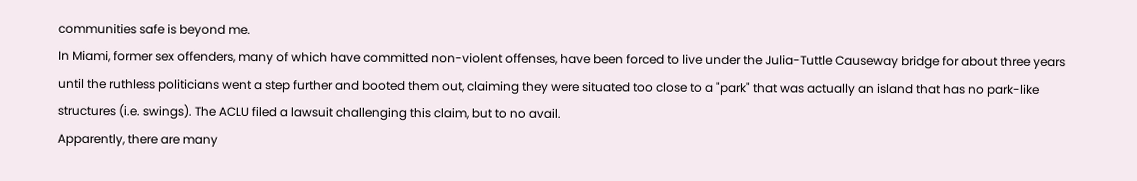communities safe is beyond me.
In Miami, former sex offenders, many of which have committed non-violent offenses, have been forced to live under the Julia-Tuttle Causeway bridge for about three years until the ruthless politicians went a step further and booted them out, claiming they were situated too close to a "park" that was actually an island that has no park-like structures (i.e. swings). The ACLU filed a lawsuit challenging this claim, but to no avail.
Apparently, there are many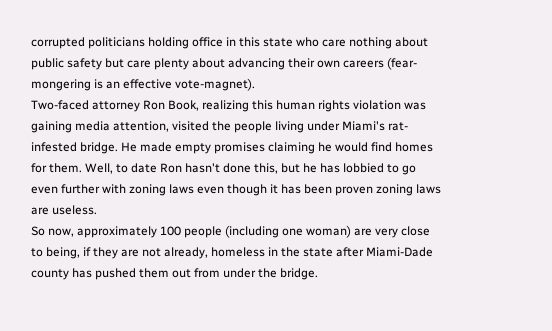corrupted politicians holding office in this state who care nothing about public safety but care plenty about advancing their own careers (fear-mongering is an effective vote-magnet).
Two-faced attorney Ron Book, realizing this human rights violation was gaining media attention, visited the people living under Miami's rat-infested bridge. He made empty promises claiming he would find homes for them. Well, to date Ron hasn't done this, but he has lobbied to go even further with zoning laws even though it has been proven zoning laws are useless.
So now, approximately 100 people (including one woman) are very close to being, if they are not already, homeless in the state after Miami-Dade county has pushed them out from under the bridge.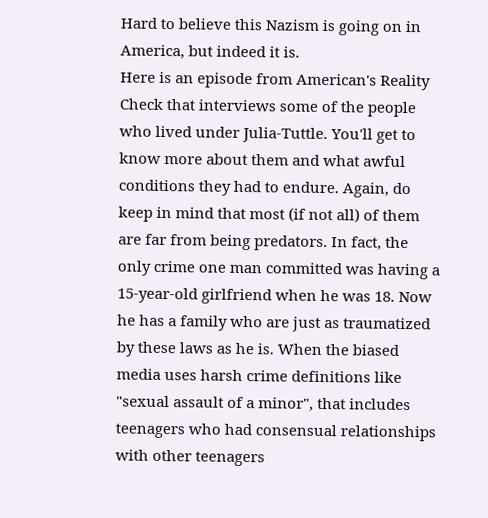Hard to believe this Nazism is going on in America, but indeed it is.
Here is an episode from American's Reality Check that interviews some of the people who lived under Julia-Tuttle. You'll get to know more about them and what awful conditions they had to endure. Again, do keep in mind that most (if not all) of them are far from being predators. In fact, the only crime one man committed was having a 15-year-old girlfriend when he was 18. Now he has a family who are just as traumatized by these laws as he is. When the biased media uses harsh crime definitions like "sexual assault of a minor", that includes teenagers who had consensual relationships with other teenagers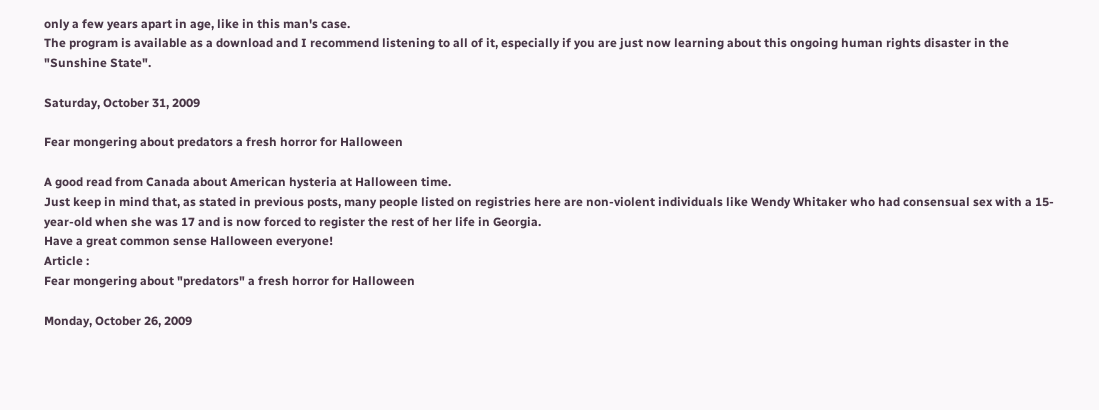only a few years apart in age, like in this man's case.
The program is available as a download and I recommend listening to all of it, especially if you are just now learning about this ongoing human rights disaster in the "Sunshine State".

Saturday, October 31, 2009

Fear mongering about predators a fresh horror for Halloween

A good read from Canada about American hysteria at Halloween time.
Just keep in mind that, as stated in previous posts, many people listed on registries here are non-violent individuals like Wendy Whitaker who had consensual sex with a 15-year-old when she was 17 and is now forced to register the rest of her life in Georgia.
Have a great common sense Halloween everyone!
Article :
Fear mongering about "predators" a fresh horror for Halloween

Monday, October 26, 2009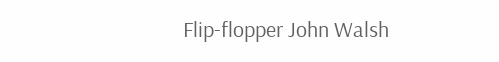Flip-flopper John Walsh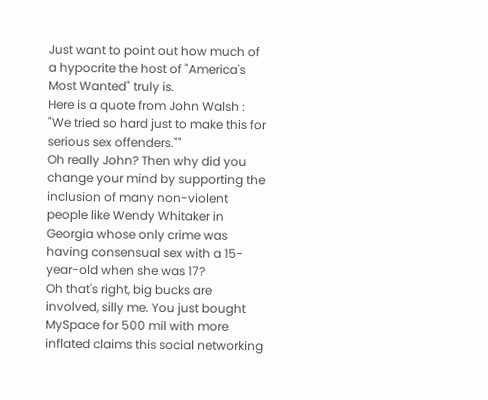Just want to point out how much of a hypocrite the host of "America's Most Wanted" truly is.
Here is a quote from John Walsh : "We tried so hard just to make this for serious sex offenders.""
Oh really John? Then why did you change your mind by supporting the inclusion of many non-violent people like Wendy Whitaker in Georgia whose only crime was having consensual sex with a 15-year-old when she was 17?
Oh that's right, big bucks are involved, silly me. You just bought MySpace for 500 mil with more inflated claims this social networking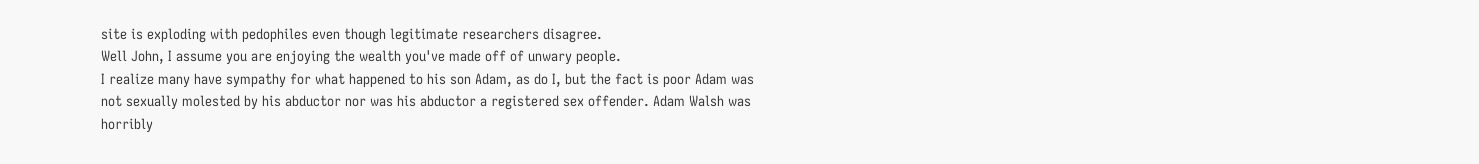site is exploding with pedophiles even though legitimate researchers disagree.
Well John, I assume you are enjoying the wealth you've made off of unwary people.
I realize many have sympathy for what happened to his son Adam, as do I, but the fact is poor Adam was not sexually molested by his abductor nor was his abductor a registered sex offender. Adam Walsh was horribly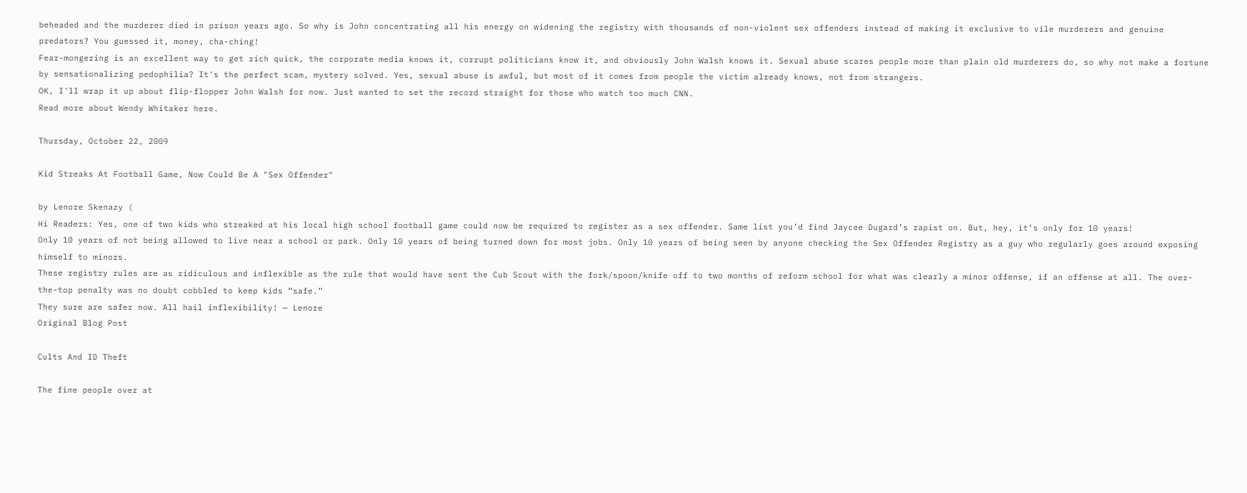beheaded and the murderer died in prison years ago. So why is John concentrating all his energy on widening the registry with thousands of non-violent sex offenders instead of making it exclusive to vile murderers and genuine predators? You guessed it, money, cha-ching!
Fear-mongering is an excellent way to get rich quick, the corporate media knows it, corrupt politicians know it, and obviously John Walsh knows it. Sexual abuse scares people more than plain old murderers do, so why not make a fortune by sensationalizing pedophilia? It's the perfect scam, mystery solved. Yes, sexual abuse is awful, but most of it comes from people the victim already knows, not from strangers.
OK, I'll wrap it up about flip-flopper John Walsh for now. Just wanted to set the record straight for those who watch too much CNN.
Read more about Wendy Whitaker here.

Thursday, October 22, 2009

Kid Streaks At Football Game, Now Could Be A "Sex Offender"

by Lenore Skenazy (
Hi Readers: Yes, one of two kids who streaked at his local high school football game could now be required to register as a sex offender. Same list you’d find Jaycee Dugard’s rapist on. But, hey, it’s only for 10 years!
Only 10 years of not being allowed to live near a school or park. Only 10 years of being turned down for most jobs. Only 10 years of being seen by anyone checking the Sex Offender Registry as a guy who regularly goes around exposing  himself to minors.
These registry rules are as ridiculous and inflexible as the rule that would have sent the Cub Scout with the fork/spoon/knife off to two months of reform school for what was clearly a minor offense, if an offense at all. The over-the-top penalty was no doubt cobbled to keep kids “safe.”
They sure are safer now. All hail inflexibility! — Lenore
Original Blog Post

Cults And ID Theft

The fine people over at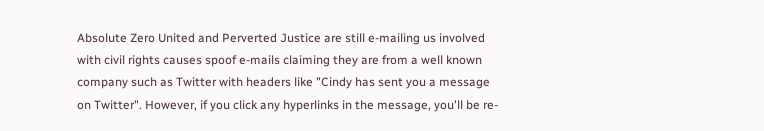Absolute Zero United and Perverted Justice are still e-mailing us involved with civil rights causes spoof e-mails claiming they are from a well known company such as Twitter with headers like "Cindy has sent you a message on Twitter". However, if you click any hyperlinks in the message, you'll be re-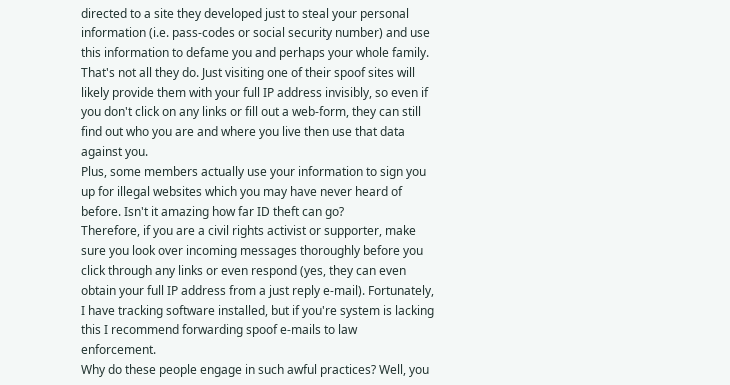directed to a site they developed just to steal your personal information (i.e. pass-codes or social security number) and use this information to defame you and perhaps your whole family.
That's not all they do. Just visiting one of their spoof sites will likely provide them with your full IP address invisibly, so even if you don't click on any links or fill out a web-form, they can still find out who you are and where you live then use that data against you.
Plus, some members actually use your information to sign you up for illegal websites which you may have never heard of before. Isn't it amazing how far ID theft can go?
Therefore, if you are a civil rights activist or supporter, make sure you look over incoming messages thoroughly before you click through any links or even respond (yes, they can even obtain your full IP address from a just reply e-mail). Fortunately, I have tracking software installed, but if you're system is lacking this I recommend forwarding spoof e-mails to law enforcement.
Why do these people engage in such awful practices? Well, you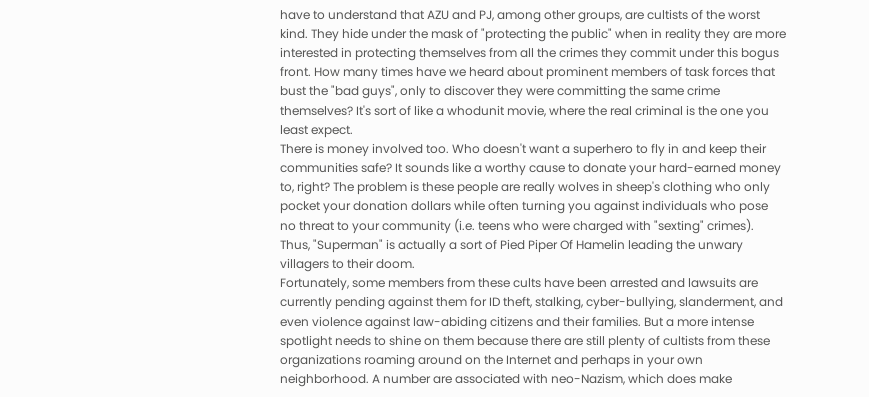have to understand that AZU and PJ, among other groups, are cultists of the worst kind. They hide under the mask of "protecting the public" when in reality they are more interested in protecting themselves from all the crimes they commit under this bogus front. How many times have we heard about prominent members of task forces that bust the "bad guys", only to discover they were committing the same crime themselves? It's sort of like a whodunit movie, where the real criminal is the one you least expect.
There is money involved too. Who doesn't want a superhero to fly in and keep their communities safe? It sounds like a worthy cause to donate your hard-earned money to, right? The problem is these people are really wolves in sheep's clothing who only pocket your donation dollars while often turning you against individuals who pose no threat to your community (i.e. teens who were charged with "sexting" crimes). Thus, "Superman" is actually a sort of Pied Piper Of Hamelin leading the unwary villagers to their doom.
Fortunately, some members from these cults have been arrested and lawsuits are currently pending against them for ID theft, stalking, cyber-bullying, slanderment, and even violence against law-abiding citizens and their families. But a more intense spotlight needs to shine on them because there are still plenty of cultists from these organizations roaming around on the Internet and perhaps in your own neighborhood. A number are associated with neo-Nazism, which does make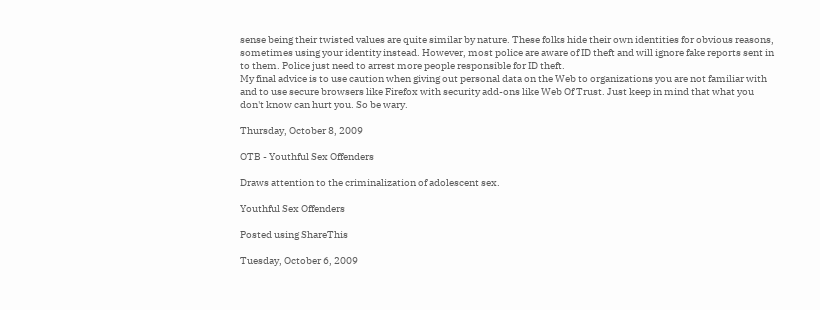sense being their twisted values are quite similar by nature. These folks hide their own identities for obvious reasons, sometimes using your identity instead. However, most police are aware of ID theft and will ignore fake reports sent in to them. Police just need to arrest more people responsible for ID theft.
My final advice is to use caution when giving out personal data on the Web to organizations you are not familiar with and to use secure browsers like Firefox with security add-ons like Web Of Trust. Just keep in mind that what you don't know can hurt you. So be wary.

Thursday, October 8, 2009

OTB - Youthful Sex Offenders

Draws attention to the criminalization of adolescent sex.

Youthful Sex Offenders

Posted using ShareThis

Tuesday, October 6, 2009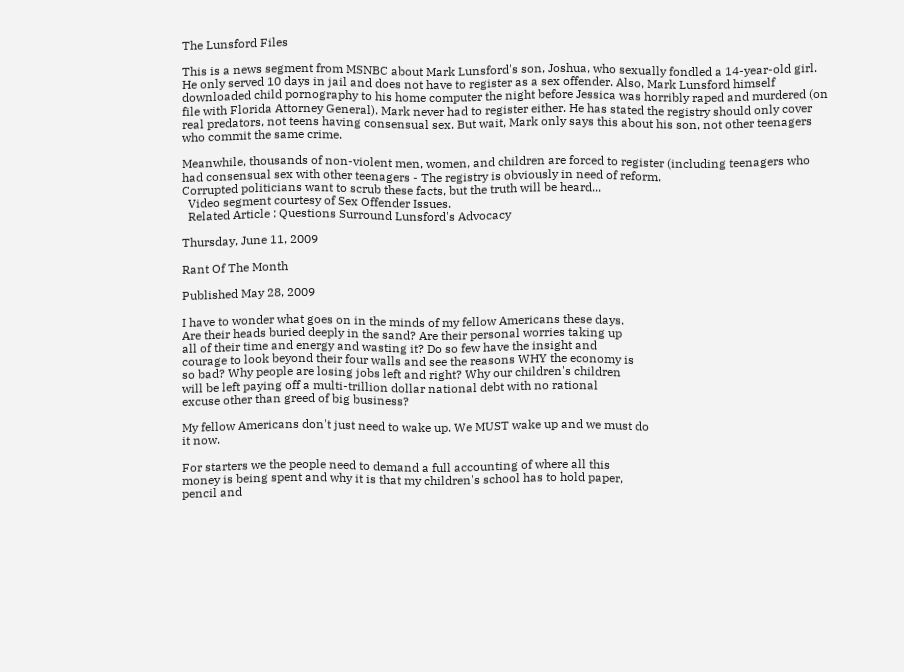The Lunsford Files

This is a news segment from MSNBC about Mark Lunsford's son, Joshua, who sexually fondled a 14-year-old girl. He only served 10 days in jail and does not have to register as a sex offender. Also, Mark Lunsford himself downloaded child pornography to his home computer the night before Jessica was horribly raped and murdered (on file with Florida Attorney General). Mark never had to register either. He has stated the registry should only cover real predators, not teens having consensual sex. But wait, Mark only says this about his son, not other teenagers who commit the same crime.

Meanwhile, thousands of non-violent men, women, and children are forced to register (including teenagers who had consensual sex with other teenagers - The registry is obviously in need of reform.
Corrupted politicians want to scrub these facts, but the truth will be heard...
  Video segment courtesy of Sex Offender Issues.
  Related Article : Questions Surround Lunsford's Advocacy

Thursday, June 11, 2009

Rant Of The Month

Published May 28, 2009

I have to wonder what goes on in the minds of my fellow Americans these days.
Are their heads buried deeply in the sand? Are their personal worries taking up
all of their time and energy and wasting it? Do so few have the insight and
courage to look beyond their four walls and see the reasons WHY the economy is
so bad? Why people are losing jobs left and right? Why our children's children
will be left paying off a multi-trillion dollar national debt with no rational
excuse other than greed of big business?

My fellow Americans don't just need to wake up. We MUST wake up and we must do
it now.

For starters we the people need to demand a full accounting of where all this
money is being spent and why it is that my children's school has to hold paper,
pencil and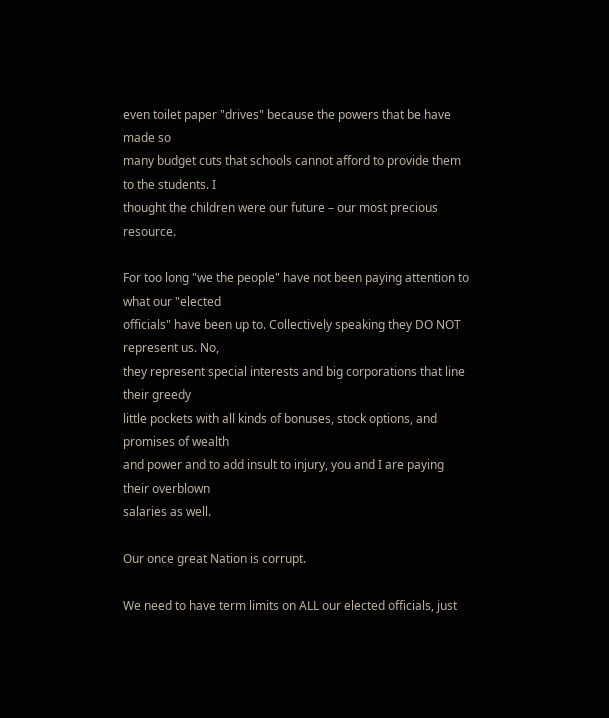even toilet paper "drives" because the powers that be have made so
many budget cuts that schools cannot afford to provide them to the students. I
thought the children were our future – our most precious resource.

For too long "we the people" have not been paying attention to what our "elected
officials" have been up to. Collectively speaking they DO NOT represent us. No,
they represent special interests and big corporations that line their greedy
little pockets with all kinds of bonuses, stock options, and promises of wealth
and power and to add insult to injury, you and I are paying their overblown
salaries as well.

Our once great Nation is corrupt.

We need to have term limits on ALL our elected officials, just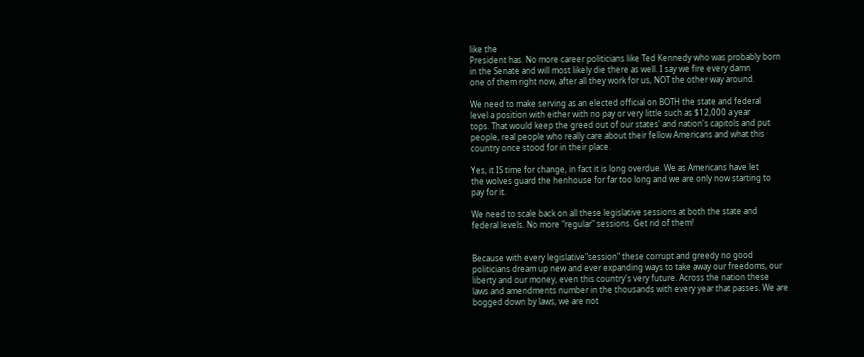like the
President has. No more career politicians like Ted Kennedy who was probably born
in the Senate and will most likely die there as well. I say we fire every damn
one of them right now, after all they work for us, NOT the other way around.

We need to make serving as an elected official on BOTH the state and federal
level a position with either with no pay or very little such as $12,000 a year
tops. That would keep the greed out of our states' and nation's capitols and put
people, real people who really care about their fellow Americans and what this
country once stood for in their place.

Yes, it IS time for change, in fact it is long overdue. We as Americans have let
the wolves guard the henhouse for far too long and we are only now starting to
pay for it.

We need to scale back on all these legislative sessions at both the state and
federal levels. No more "regular" sessions. Get rid of them!


Because with every legislative"session" these corrupt and greedy no good
politicians dream up new and ever expanding ways to take away our freedoms, our
liberty and our money, even this country's very future. Across the nation these
laws and amendments number in the thousands with every year that passes. We are
bogged down by laws, we are not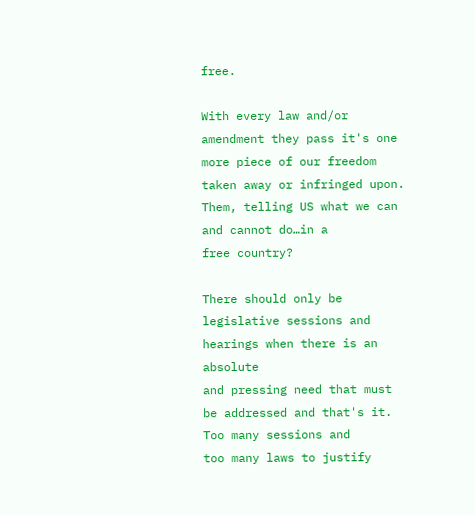free.

With every law and/or amendment they pass it's one more piece of our freedom
taken away or infringed upon. Them, telling US what we can and cannot do…in a
free country?

There should only be legislative sessions and hearings when there is an absolute
and pressing need that must be addressed and that's it. Too many sessions and
too many laws to justify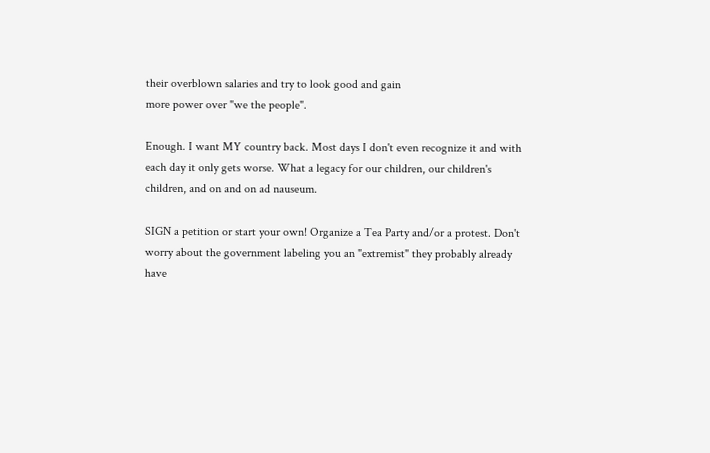their overblown salaries and try to look good and gain
more power over "we the people".

Enough. I want MY country back. Most days I don't even recognize it and with
each day it only gets worse. What a legacy for our children, our children's
children, and on and on ad nauseum.

SIGN a petition or start your own! Organize a Tea Party and/or a protest. Don't
worry about the government labeling you an "extremist" they probably already
have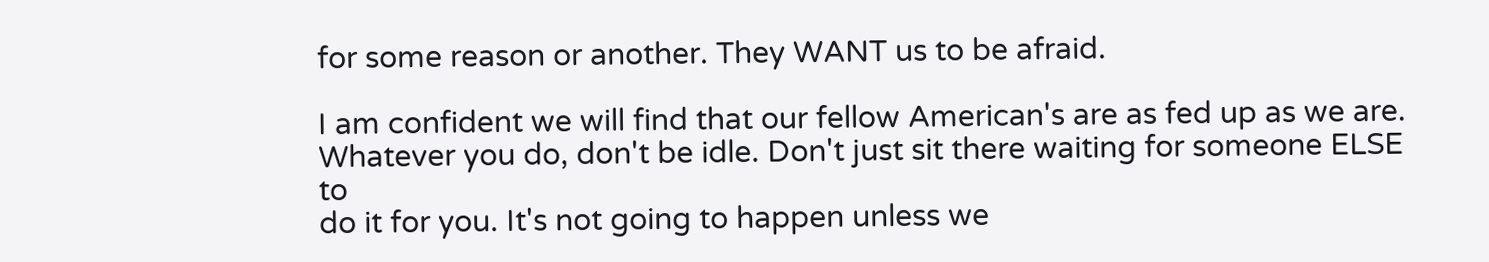for some reason or another. They WANT us to be afraid.

I am confident we will find that our fellow American's are as fed up as we are.
Whatever you do, don't be idle. Don't just sit there waiting for someone ELSE to
do it for you. It's not going to happen unless we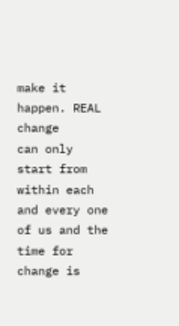make it happen. REAL change
can only start from within each and every one of us and the time for change is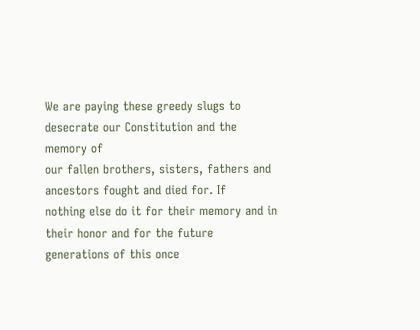We are paying these greedy slugs to desecrate our Constitution and the memory of
our fallen brothers, sisters, fathers and ancestors fought and died for. If
nothing else do it for their memory and in their honor and for the future
generations of this once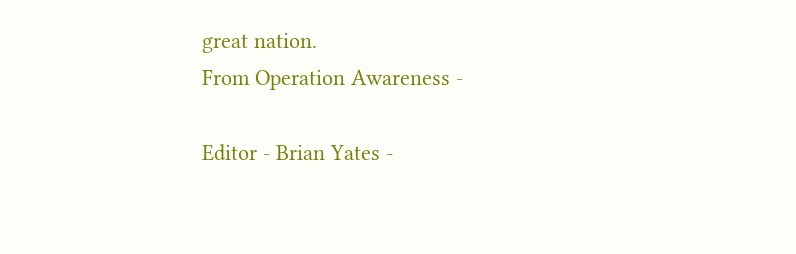great nation.
From Operation Awareness -

Editor - Brian Yates -